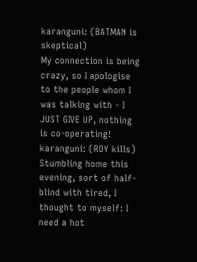karanguni: (BATMAN is skeptical)
My connection is being crazy, so I apologise to the people whom I was talking with - I JUST GIVE UP, nothing is co-operating!
karanguni: (ROY kills)
Stumbling home this evening, sort of half-blind with tired, I thought to myself: I need a hot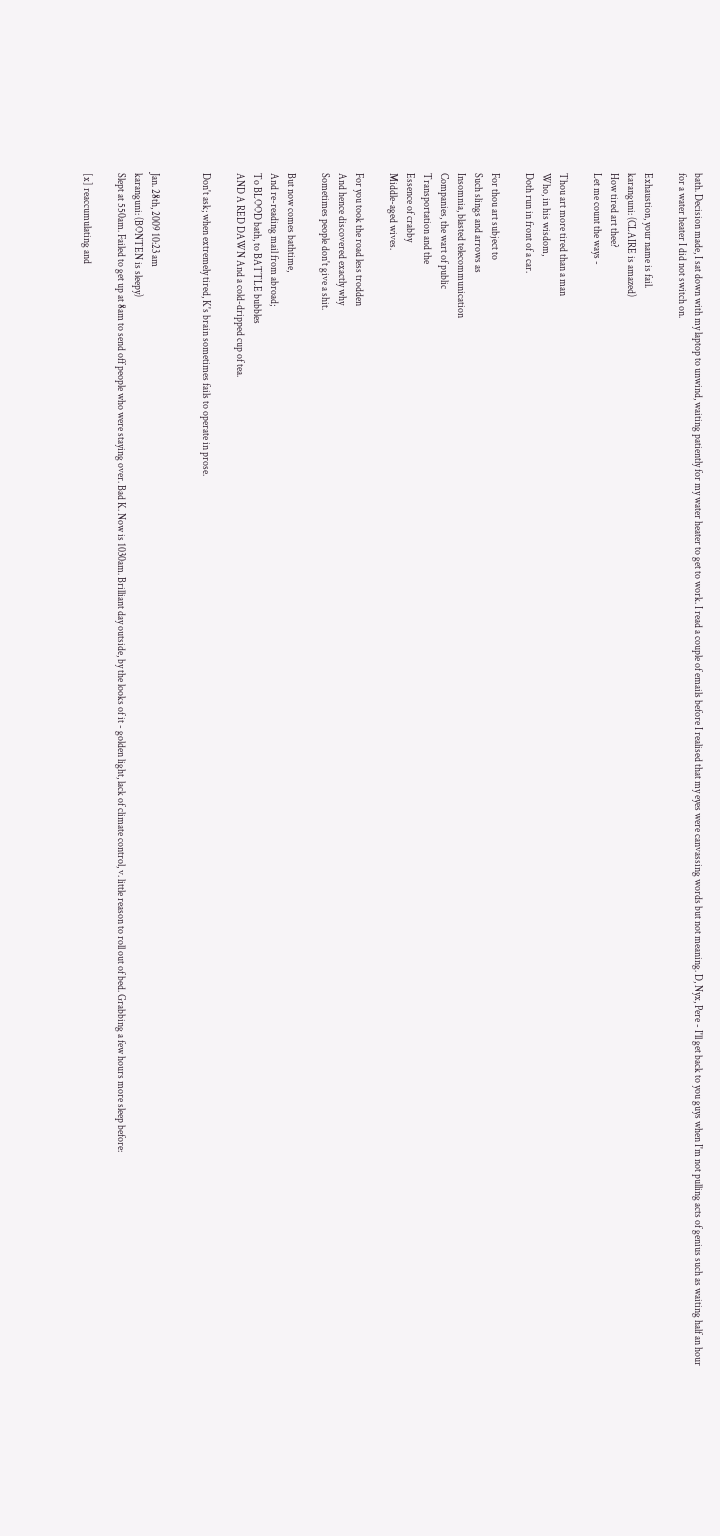bath. Decision made, I sat down with my laptop to unwind, waiting patiently for my water heater to get to work. I read a couple of emails before I realised that my eyes were canvassing words but not meaning. D, Nyx, Pere - I'll get back to you guys when I'm not pulling acts of genius such as waiting half an hour for a water heater I did not switch on.

Exhaustion, your name is fail.
karanguni: (CLAIRE is amazed)
How tired art thee?
Let me count the ways -

Thou art more tired than a man
Who, in his wisdom,
Doth run in front of a car.

For thou art subject to
Such slings and arrows as
Insomnia, blasted telecommunication
Companies, the wart of public
Transportation and the
Essence of crabby
Middle-aged wives.

For you took the road less trodden
And hence discovered exactly why
Sometimes people don't give a shit.

But now comes bathtime,
And re-reading mail from abroad;
To BLOOD bath, to BATTLE bubbles
AND A RED DAWN And a cold-dripped cup of tea.

Don't ask; when extremely tired, K's brain sometimes fails to operate in prose.


Jan. 28th, 2009 10:23 am
karanguni: (BONTEN is sleepy)
Slept at 550am. Failed to get up at 8am to send off people who were staying over. Bad K. Now is 1030am. Brilliant day outside, by the looks of it - golden light, lack of climate control, v. little reason to roll out of bed. Grabbing a few hours more sleep before:

[x] reaccumulating and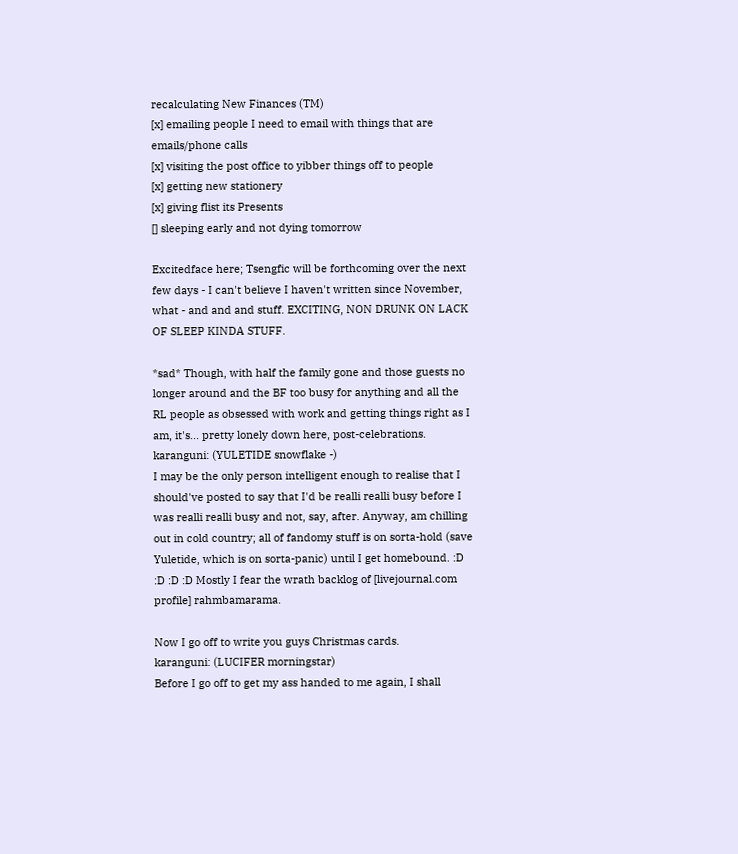recalculating New Finances (TM)
[x] emailing people I need to email with things that are emails/phone calls
[x] visiting the post office to yibber things off to people
[x] getting new stationery
[x] giving flist its Presents
[] sleeping early and not dying tomorrow

Excitedface here; Tsengfic will be forthcoming over the next few days - I can't believe I haven't written since November, what - and and and stuff. EXCITING, NON DRUNK ON LACK OF SLEEP KINDA STUFF.

*sad* Though, with half the family gone and those guests no longer around and the BF too busy for anything and all the RL people as obsessed with work and getting things right as I am, it's... pretty lonely down here, post-celebrations.
karanguni: (YULETIDE snowflake -)
I may be the only person intelligent enough to realise that I should've posted to say that I'd be realli realli busy before I was realli realli busy and not, say, after. Anyway, am chilling out in cold country; all of fandomy stuff is on sorta-hold (save Yuletide, which is on sorta-panic) until I get homebound. :D :D :D :D Mostly I fear the wrath backlog of [livejournal.com profile] rahmbamarama.

Now I go off to write you guys Christmas cards.
karanguni: (LUCIFER morningstar)
Before I go off to get my ass handed to me again, I shall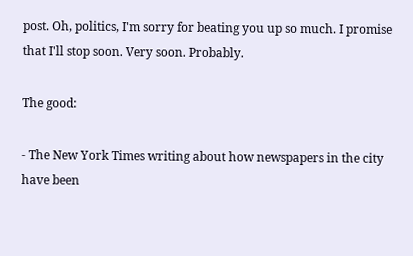post. Oh, politics, I'm sorry for beating you up so much. I promise that I'll stop soon. Very soon. Probably.

The good:

- The New York Times writing about how newspapers in the city have been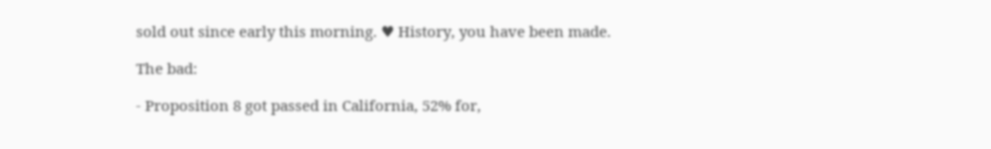sold out since early this morning. ♥ History, you have been made.

The bad:

- Proposition 8 got passed in California, 52% for,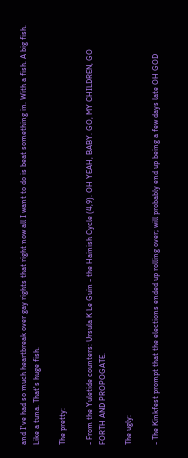and I've had so much heartbreak over gay rights that right now all I want to do is beat something in. With a fish. A big fish. Like a tuna. That's huge fish.

The pretty:

- From the Yuletide counters: Ursula K Le Guin - the Hainish Cycle (4,9). OH YEAH, BABY. GO, MY CHILDREN, GO FORTH AND PROPOGATE.

The ugly:

- The Kinkfest prompt that the elections ended up rolling over; will probably end up being a few days late OH GOD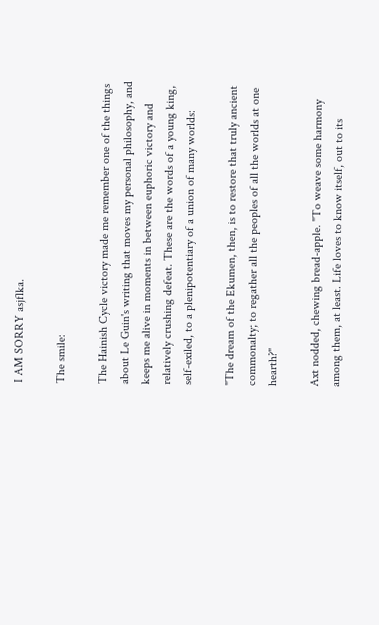I AM SORRY asjflka.

The smile:

The Hainish Cycle victory made me remember one of the things about Le Guin's writing that moves my personal philosophy, and keeps me alive in moments in between euphoric victory and relatively crushing defeat. These are the words of a young king, self-exiled, to a plenipotentiary of a union of many worlds:

"The dream of the Ekumen, then, is to restore that truly ancient commonalty; to regather all the peoples of all the worlds at one hearth?"

Axt nodded, chewing bread-apple. "To weave some harmony among them, at least. Life loves to know itself, out to its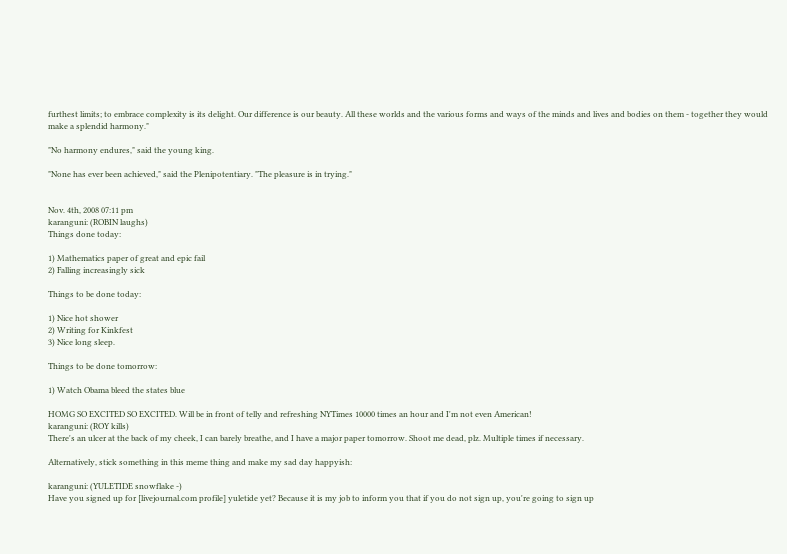furthest limits; to embrace complexity is its delight. Our difference is our beauty. All these worlds and the various forms and ways of the minds and lives and bodies on them - together they would make a splendid harmony."

"No harmony endures," said the young king.

"None has ever been achieved," said the Plenipotentiary. "The pleasure is in trying."


Nov. 4th, 2008 07:11 pm
karanguni: (ROBIN laughs)
Things done today:

1) Mathematics paper of great and epic fail
2) Falling increasingly sick

Things to be done today:

1) Nice hot shower
2) Writing for Kinkfest
3) Nice long sleep.

Things to be done tomorrow:

1) Watch Obama bleed the states blue

HOMG SO EXCITED SO EXCITED. Will be in front of telly and refreshing NYTimes 10000 times an hour and I'm not even American!
karanguni: (ROY kills)
There's an ulcer at the back of my cheek, I can barely breathe, and I have a major paper tomorrow. Shoot me dead, plz. Multiple times if necessary.

Alternatively, stick something in this meme thing and make my sad day happyish:

karanguni: (YULETIDE snowflake -)
Have you signed up for [livejournal.com profile] yuletide yet? Because it is my job to inform you that if you do not sign up, you're going to sign up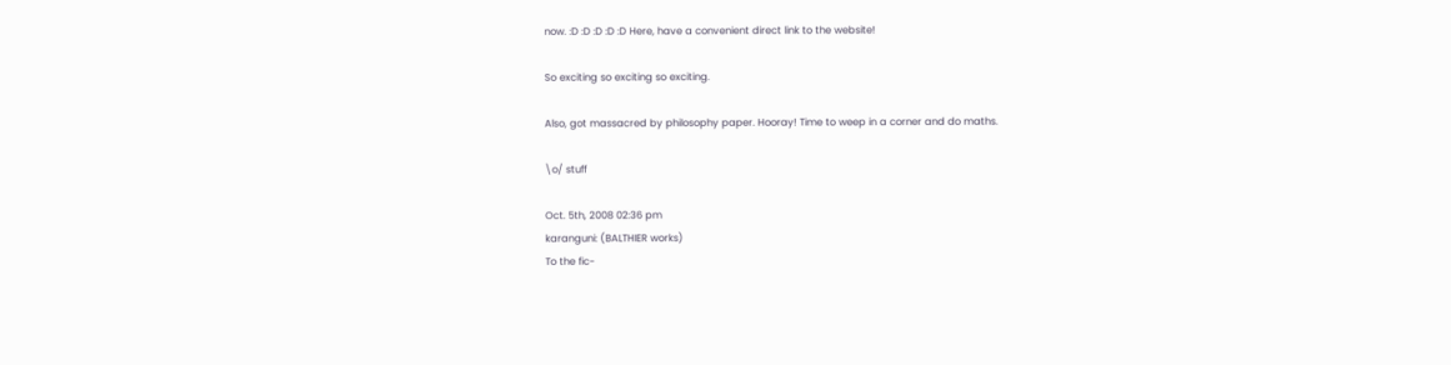now. :D :D :D :D :D Here, have a convenient direct link to the website!

So exciting so exciting so exciting.

Also, got massacred by philosophy paper. Hooray! Time to weep in a corner and do maths.

\o/ stuff

Oct. 5th, 2008 02:36 pm
karanguni: (BALTHIER works)
To the fic-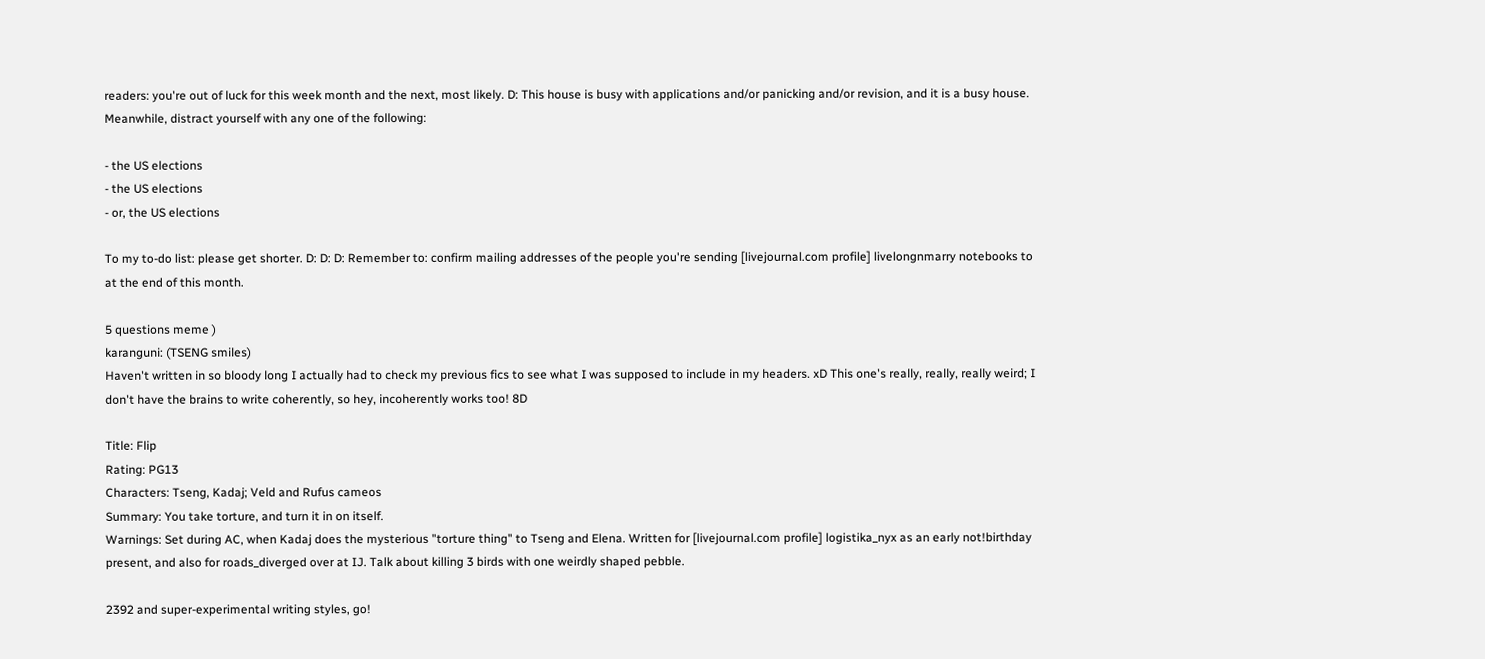readers: you're out of luck for this week month and the next, most likely. D: This house is busy with applications and/or panicking and/or revision, and it is a busy house. Meanwhile, distract yourself with any one of the following:

- the US elections
- the US elections
- or, the US elections

To my to-do list: please get shorter. D: D: D: Remember to: confirm mailing addresses of the people you're sending [livejournal.com profile] livelongnmarry notebooks to at the end of this month.

5 questions meme )
karanguni: (TSENG smiles)
Haven't written in so bloody long I actually had to check my previous fics to see what I was supposed to include in my headers. xD This one's really, really, really weird; I don't have the brains to write coherently, so hey, incoherently works too! 8D

Title: Flip
Rating: PG13
Characters: Tseng, Kadaj; Veld and Rufus cameos
Summary: You take torture, and turn it in on itself.
Warnings: Set during AC, when Kadaj does the mysterious "torture thing" to Tseng and Elena. Written for [livejournal.com profile] logistika_nyx as an early not!birthday present, and also for roads_diverged over at IJ. Talk about killing 3 birds with one weirdly shaped pebble.

2392 and super-experimental writing styles, go!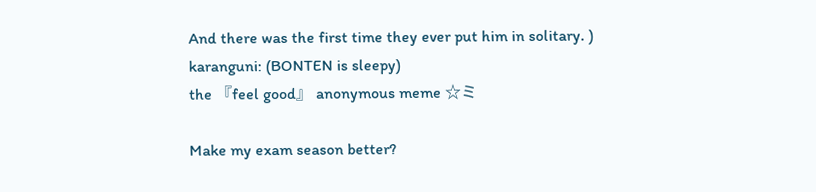And there was the first time they ever put him in solitary. )
karanguni: (BONTEN is sleepy)
the 『feel good』 anonymous meme ☆ミ

Make my exam season better?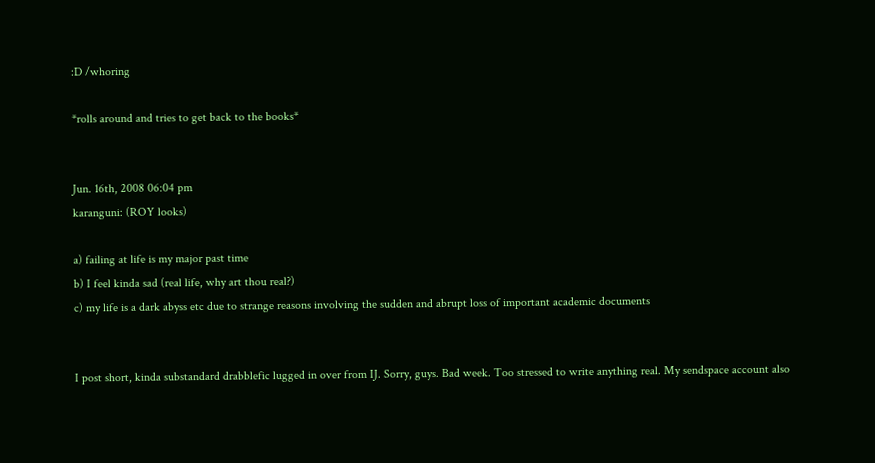:D /whoring

*rolls around and tries to get back to the books*


Jun. 16th, 2008 06:04 pm
karanguni: (ROY looks)

a) failing at life is my major past time
b) I feel kinda sad (real life, why art thou real?)
c) my life is a dark abyss etc due to strange reasons involving the sudden and abrupt loss of important academic documents


I post short, kinda substandard drabblefic lugged in over from IJ. Sorry, guys. Bad week. Too stressed to write anything real. My sendspace account also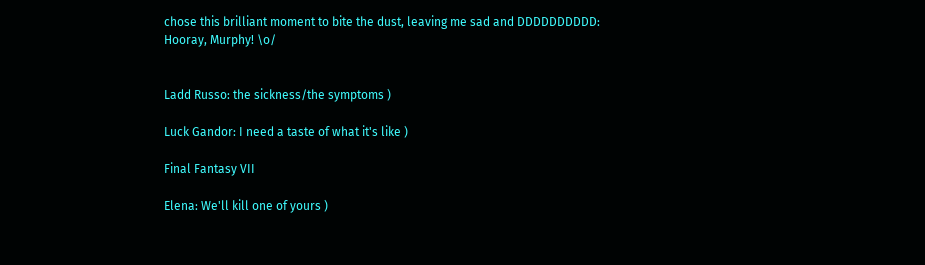chose this brilliant moment to bite the dust, leaving me sad and DDDDDDDDDD: Hooray, Murphy! \o/


Ladd Russo: the sickness/the symptoms )

Luck Gandor: I need a taste of what it's like )

Final Fantasy VII

Elena: We'll kill one of yours )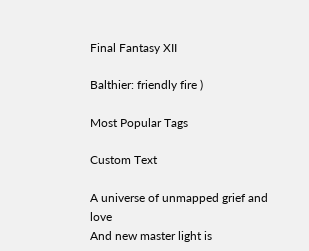Final Fantasy XII

Balthier: friendly fire )

Most Popular Tags

Custom Text

A universe of unmapped grief and love
And new master light is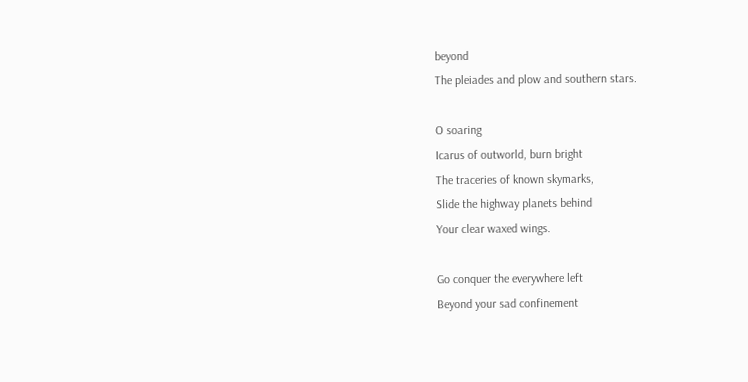beyond
The pleiades and plow and southern stars.

O soaring
Icarus of outworld, burn bright
The traceries of known skymarks,
Slide the highway planets behind
Your clear waxed wings.

Go conquer the everywhere left
Beyond your sad confinement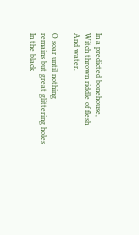In a predicted bonehouse,
Witch thrown riddle of flesh
And water.

O soar until nothing
remains but great glittering holes
In the black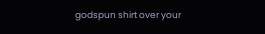godspun shirt over your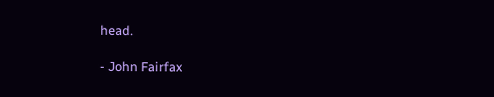head.

- John Fairfax